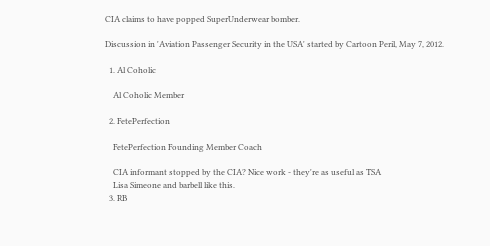CIA claims to have popped SuperUnderwear bomber.

Discussion in 'Aviation Passenger Security in the USA' started by Cartoon Peril, May 7, 2012.

  1. Al Coholic

    Al Coholic Member

  2. FetePerfection

    FetePerfection Founding Member Coach

    CIA informant stopped by the CIA? Nice work - they're as useful as TSA
    Lisa Simeone and barbell like this.
  3. RB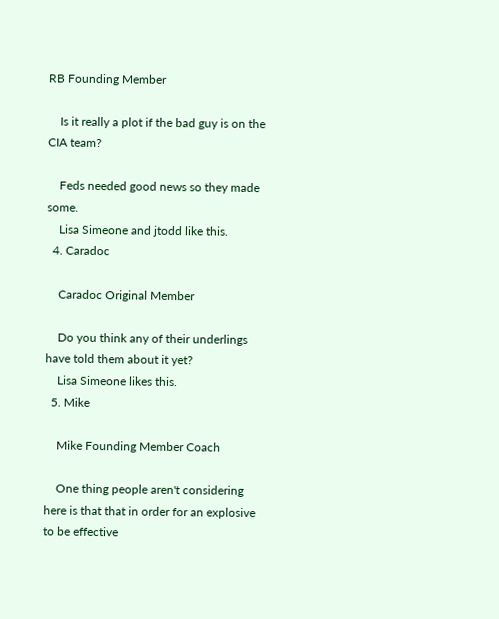RB Founding Member

    Is it really a plot if the bad guy is on the CIA team?

    Feds needed good news so they made some.
    Lisa Simeone and jtodd like this.
  4. Caradoc

    Caradoc Original Member

    Do you think any of their underlings have told them about it yet?
    Lisa Simeone likes this.
  5. Mike

    Mike Founding Member Coach

    One thing people aren't considering here is that that in order for an explosive to be effective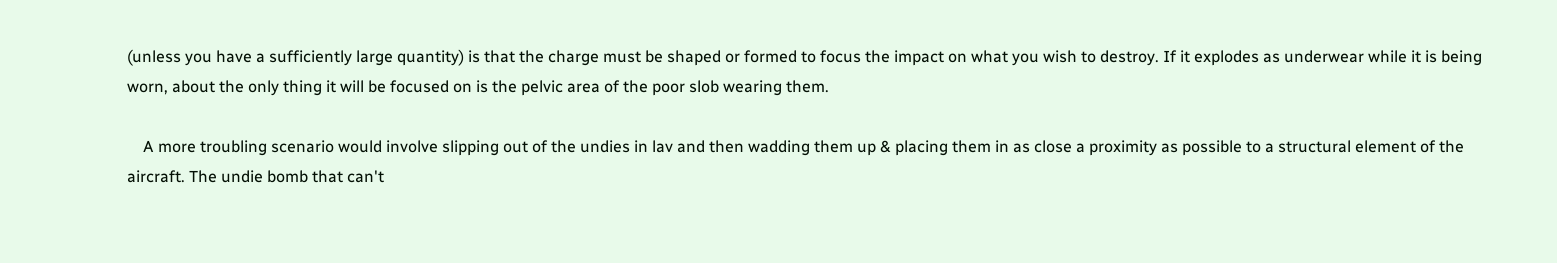(unless you have a sufficiently large quantity) is that the charge must be shaped or formed to focus the impact on what you wish to destroy. If it explodes as underwear while it is being worn, about the only thing it will be focused on is the pelvic area of the poor slob wearing them.

    A more troubling scenario would involve slipping out of the undies in lav and then wadding them up & placing them in as close a proximity as possible to a structural element of the aircraft. The undie bomb that can't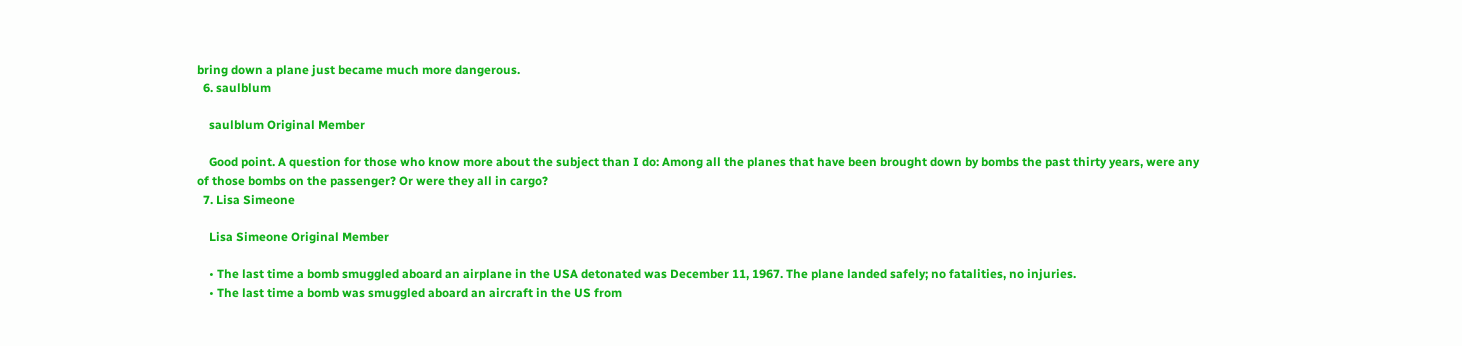bring down a plane just became much more dangerous.
  6. saulblum

    saulblum Original Member

    Good point. A question for those who know more about the subject than I do: Among all the planes that have been brought down by bombs the past thirty years, were any of those bombs on the passenger? Or were they all in cargo?
  7. Lisa Simeone

    Lisa Simeone Original Member

    • The last time a bomb smuggled aboard an airplane in the USA detonated was December 11, 1967. The plane landed safely; no fatalities, no injuries.
    • The last time a bomb was smuggled aboard an aircraft in the US from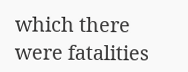which there were fatalities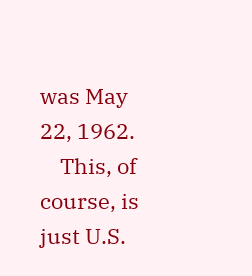was May 22, 1962.
    This, of course, is just U.S.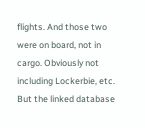flights. And those two were on board, not in cargo. Obviously not including Lockerbie, etc. But the linked database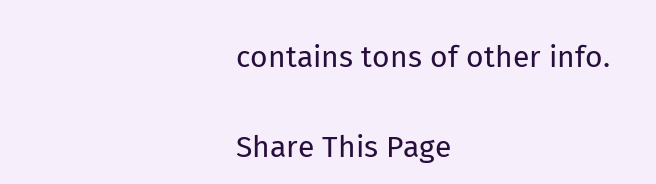contains tons of other info.

Share This Page